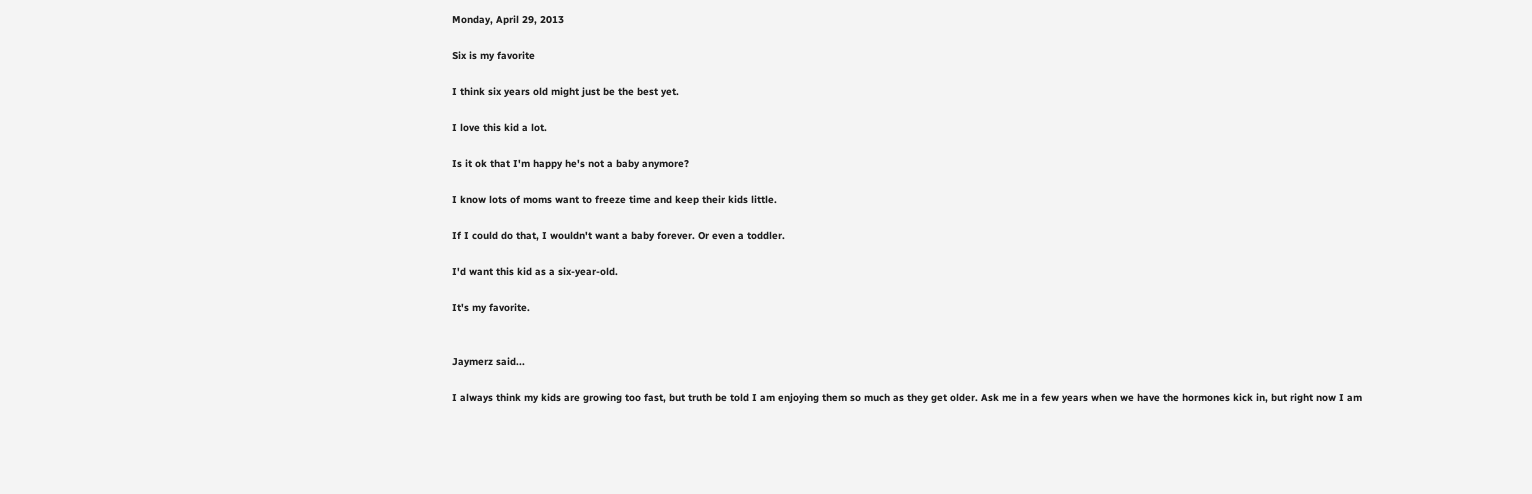Monday, April 29, 2013

Six is my favorite

I think six years old might just be the best yet.

I love this kid a lot.

Is it ok that I'm happy he's not a baby anymore?

I know lots of moms want to freeze time and keep their kids little.

If I could do that, I wouldn't want a baby forever. Or even a toddler.

I'd want this kid as a six-year-old.

It's my favorite.


Jaymerz said...

I always think my kids are growing too fast, but truth be told I am enjoying them so much as they get older. Ask me in a few years when we have the hormones kick in, but right now I am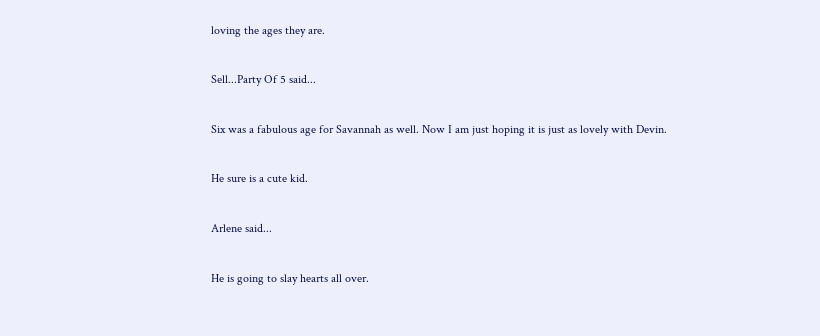loving the ages they are.

Sell...Party Of 5 said...

Six was a fabulous age for Savannah as well. Now I am just hoping it is just as lovely with Devin.

He sure is a cute kid.

Arlene said...

He is going to slay hearts all over.